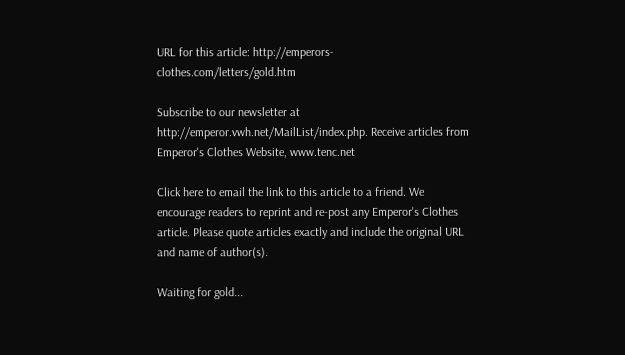URL for this article: http://emperors-clothes.com/letters/gold.htm

Subscribe to our newsletter at http://emperor.vwh.net/MailList/index.php. Receive articles from Emperor's Clothes Website, www.tenc.net

Click here to email the link to this article to a friend. We encourage readers to reprint and re-post any Emperor's Clothes article. Please quote articles exactly and include the original URL and name of author(s).

Waiting for gold...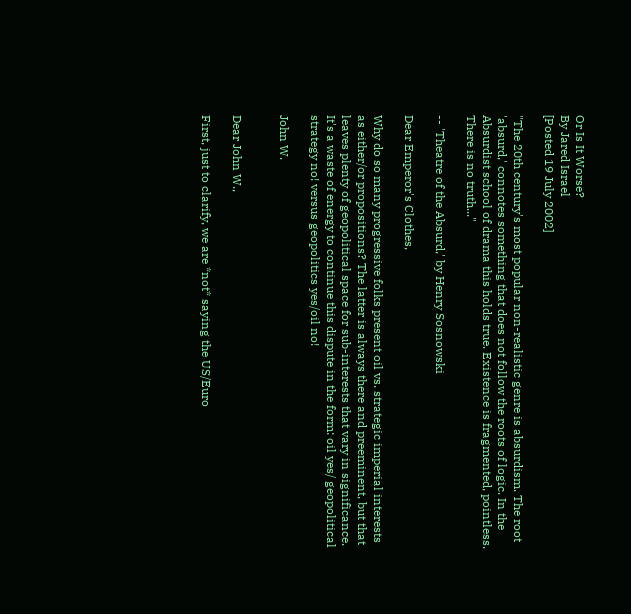Or Is It Worse?
By Jared Israel
[Posted 19 July 2002]

"The 20th century's most popular non-realistic genre is absurdism. The root 'absurd,' connotes something that does not follow the roots of logic. In the Absurdist school of drama this holds true. Existence is fragmented, pointless. There is no truth..."

-- 'Theatre of the Absurd,' by Henry Sosnowski

Dear Emperor's Clothes,

Why do so many progressive folks present oil vs. strategic imperial interests as either/or propositions? The latter is always there and preeminent, but that leaves plenty of geopolitical space for sub-interests that vary in significance. It's a waste of energy to continue this dispute in the form: oil yes/ geopolitical strategy no! versus geopolitics yes/oil no!

John W.


Dear John W.,

First, just to clarify, we are *not* saying the US/Euro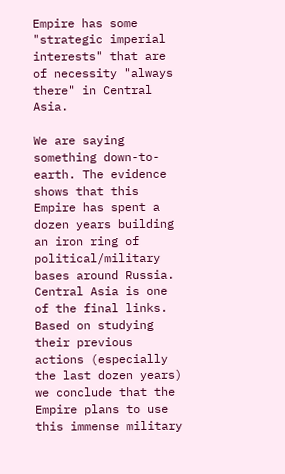Empire has some "strategic imperial interests" that are of necessity "always there" in Central Asia.

We are saying something down-to-earth. The evidence shows that this Empire has spent a dozen years building an iron ring of political/military bases around Russia. Central Asia is one of the final links. Based on studying their previous actions (especially the last dozen years) we conclude that the Empire plans to use this immense military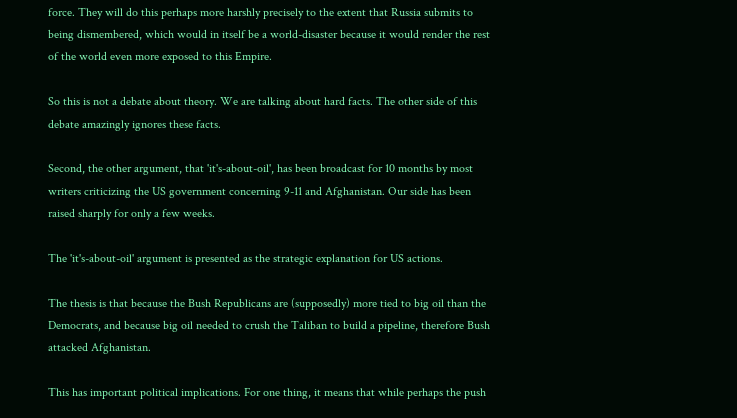force. They will do this perhaps more harshly precisely to the extent that Russia submits to being dismembered, which would in itself be a world-disaster because it would render the rest of the world even more exposed to this Empire.

So this is not a debate about theory. We are talking about hard facts. The other side of this debate amazingly ignores these facts.

Second, the other argument, that 'it's-about-oil', has been broadcast for 10 months by most writers criticizing the US government concerning 9-11 and Afghanistan. Our side has been raised sharply for only a few weeks.

The 'it's-about-oil' argument is presented as the strategic explanation for US actions.

The thesis is that because the Bush Republicans are (supposedly) more tied to big oil than the Democrats, and because big oil needed to crush the Taliban to build a pipeline, therefore Bush attacked Afghanistan.

This has important political implications. For one thing, it means that while perhaps the push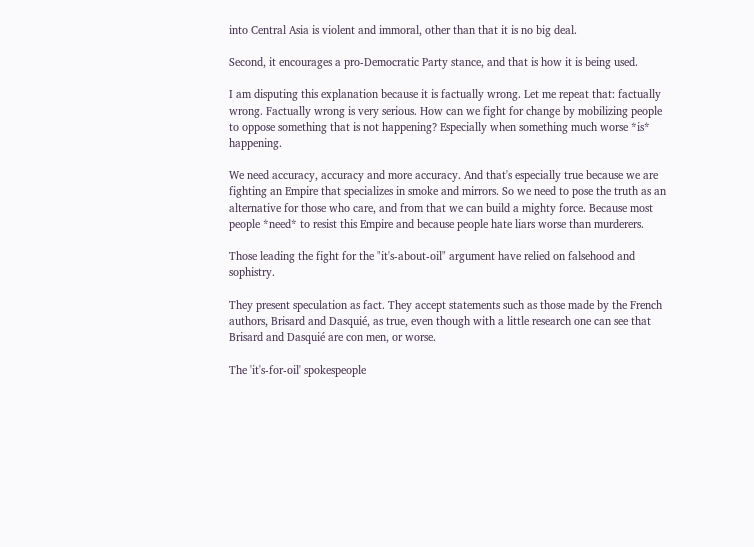into Central Asia is violent and immoral, other than that it is no big deal.

Second, it encourages a pro-Democratic Party stance, and that is how it is being used.

I am disputing this explanation because it is factually wrong. Let me repeat that: factually wrong. Factually wrong is very serious. How can we fight for change by mobilizing people to oppose something that is not happening? Especially when something much worse *is* happening.

We need accuracy, accuracy and more accuracy. And that's especially true because we are fighting an Empire that specializes in smoke and mirrors. So we need to pose the truth as an alternative for those who care, and from that we can build a mighty force. Because most people *need* to resist this Empire and because people hate liars worse than murderers.

Those leading the fight for the "it's-about-oil" argument have relied on falsehood and sophistry.

They present speculation as fact. They accept statements such as those made by the French authors, Brisard and Dasquié, as true, even though with a little research one can see that Brisard and Dasquié are con men, or worse.

The 'it's-for-oil' spokespeople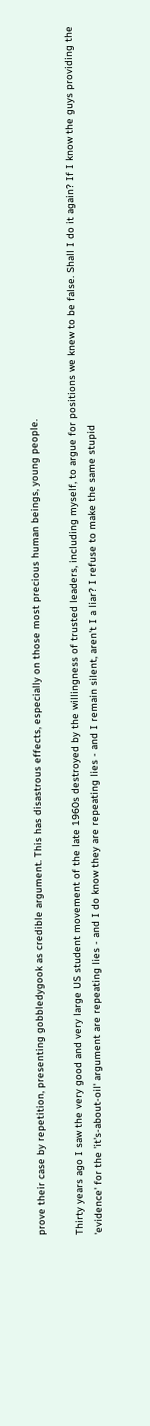prove their case by repetition, presenting gobbledygook as credible argument. This has disastrous effects, especially on those most precious human beings, young people.

Thirty years ago I saw the very good and very large US student movement of the late 1960s destroyed by the willingness of trusted leaders, including myself, to argue for positions we knew to be false. Shall I do it again? If I know the guys providing the 'evidence' for the 'it's-about-oil' argument are repeating lies - and I do know they are repeating lies - and I remain silent, aren't I a liar? I refuse to make the same stupid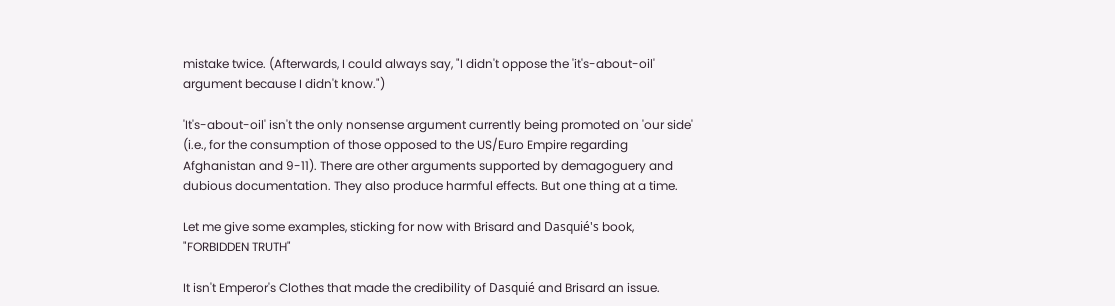mistake twice. (Afterwards, I could always say, "I didn't oppose the 'it's-about-oil' argument because I didn't know.")

'It's-about-oil' isn't the only nonsense argument currently being promoted on 'our side' (i.e., for the consumption of those opposed to the US/Euro Empire regarding Afghanistan and 9-11). There are other arguments supported by demagoguery and dubious documentation. They also produce harmful effects. But one thing at a time.

Let me give some examples, sticking for now with Brisard and Dasquié's book, "FORBIDDEN TRUTH"

It isn't Emperor's Clothes that made the credibility of Dasquié and Brisard an issue.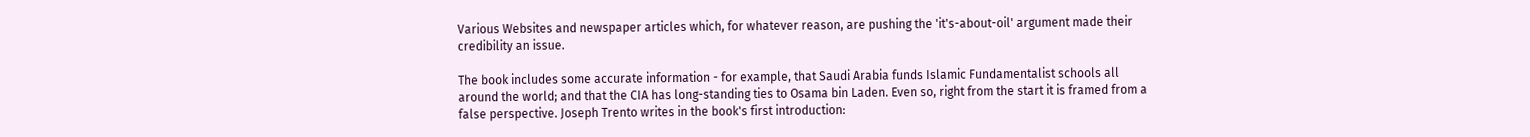Various Websites and newspaper articles which, for whatever reason, are pushing the 'it's-about-oil' argument made their credibility an issue.

The book includes some accurate information - for example, that Saudi Arabia funds Islamic Fundamentalist schools all around the world; and that the CIA has long-standing ties to Osama bin Laden. Even so, right from the start it is framed from a false perspective. Joseph Trento writes in the book's first introduction: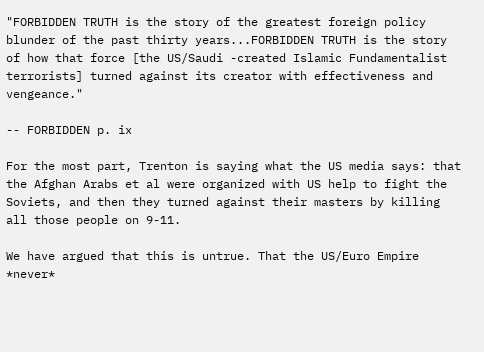"FORBIDDEN TRUTH is the story of the greatest foreign policy blunder of the past thirty years...FORBIDDEN TRUTH is the story of how that force [the US/Saudi -created Islamic Fundamentalist terrorists] turned against its creator with effectiveness and vengeance."

-- FORBIDDEN p. ix

For the most part, Trenton is saying what the US media says: that the Afghan Arabs et al were organized with US help to fight the Soviets, and then they turned against their masters by killing all those people on 9-11.

We have argued that this is untrue. That the US/Euro Empire *never*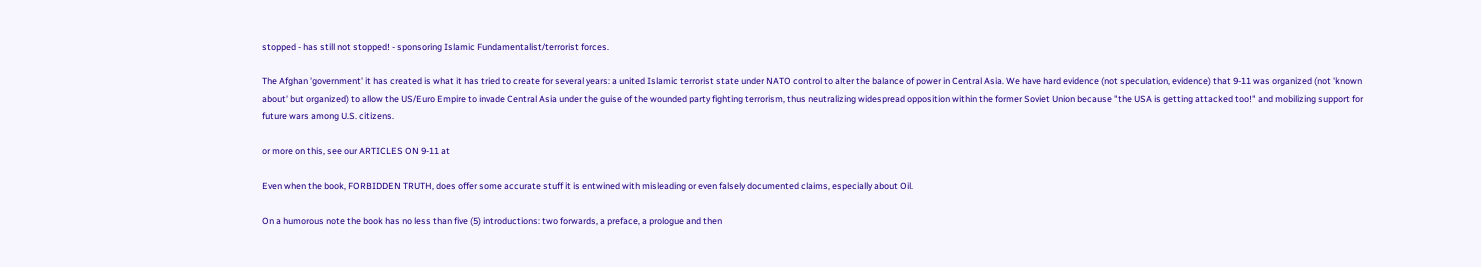stopped - has still not stopped! - sponsoring Islamic Fundamentalist/terrorist forces.

The Afghan 'government' it has created is what it has tried to create for several years: a united Islamic terrorist state under NATO control to alter the balance of power in Central Asia. We have hard evidence (not speculation, evidence) that 9-11 was organized (not 'known about' but organized) to allow the US/Euro Empire to invade Central Asia under the guise of the wounded party fighting terrorism, thus neutralizing widespread opposition within the former Soviet Union because "the USA is getting attacked too!" and mobilizing support for future wars among U.S. citizens.

or more on this, see our ARTICLES ON 9-11 at

Even when the book, FORBIDDEN TRUTH, does offer some accurate stuff it is entwined with misleading or even falsely documented claims, especially about Oil.

On a humorous note the book has no less than five (5) introductions: two forwards, a preface, a prologue and then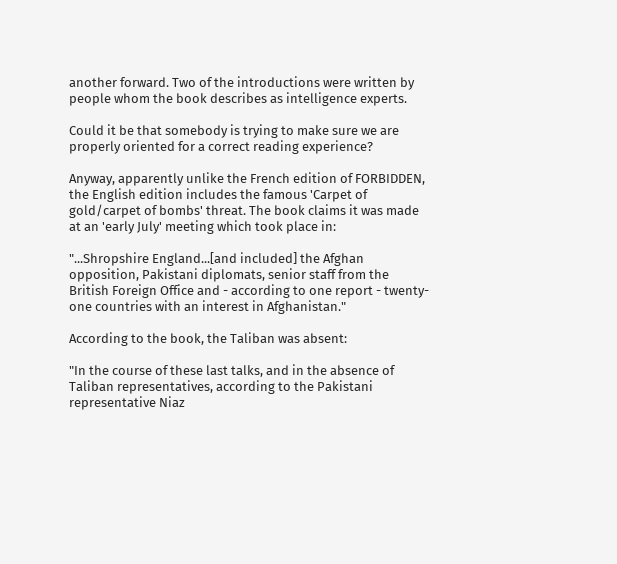another forward. Two of the introductions were written by people whom the book describes as intelligence experts.

Could it be that somebody is trying to make sure we are properly oriented for a correct reading experience?

Anyway, apparently unlike the French edition of FORBIDDEN, the English edition includes the famous 'Carpet of gold/carpet of bombs' threat. The book claims it was made at an 'early July' meeting which took place in:

"...Shropshire England...[and included] the Afghan opposition, Pakistani diplomats, senior staff from the British Foreign Office and - according to one report - twenty- one countries with an interest in Afghanistan."

According to the book, the Taliban was absent:

"In the course of these last talks, and in the absence of Taliban representatives, according to the Pakistani representative Niaz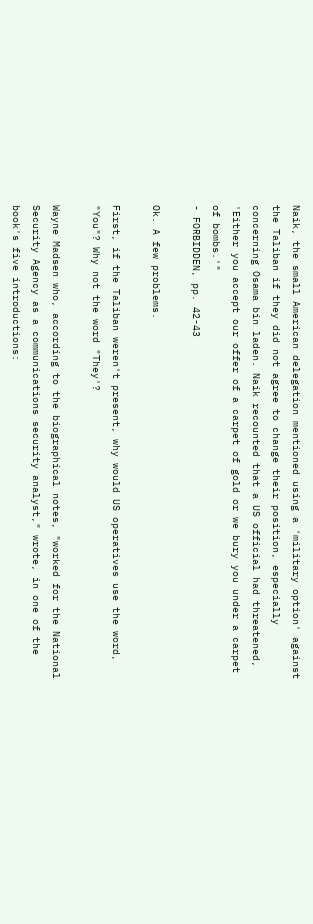Naik, the small American delegation mentioned using a 'military option' against the Taliban if they did not agree to change their position, especially concerning Osama bin laden. Naik recounted that a US official had threatened, 'Either you accept our offer of a carpet of gold or we bury you under a carpet of bombs.'"
- FORBIDDEN, pp. 42-43

Ok. A few problems.

First, if the Taliban weren't present, why would US operatives use the word, "You"? Why not the word "They'?

Wayne Madsen who, according to the biographical notes, "worked for the National Security Agency as a communications security analyst," wrote, in one of the book's five introductions: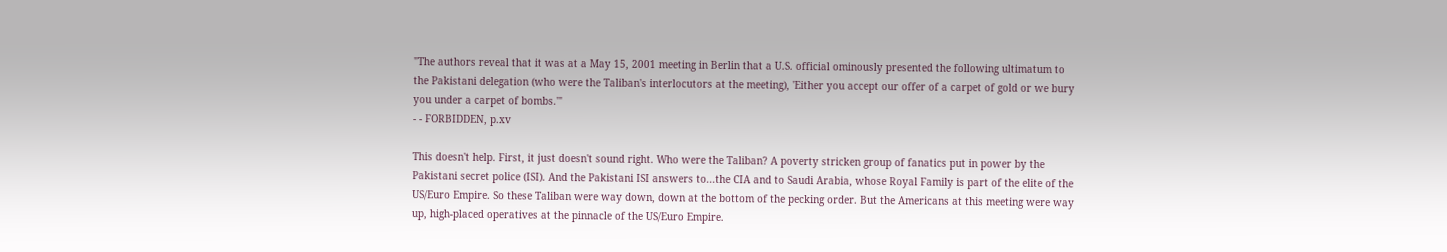"The authors reveal that it was at a May 15, 2001 meeting in Berlin that a U.S. official ominously presented the following ultimatum to the Pakistani delegation (who were the Taliban's interlocutors at the meeting), 'Either you accept our offer of a carpet of gold or we bury you under a carpet of bombs.'"
- - FORBIDDEN, p.xv

This doesn't help. First, it just doesn't sound right. Who were the Taliban? A poverty stricken group of fanatics put in power by the Pakistani secret police (ISI). And the Pakistani ISI answers to...the CIA and to Saudi Arabia, whose Royal Family is part of the elite of the US/Euro Empire. So these Taliban were way down, down at the bottom of the pecking order. But the Americans at this meeting were way up, high-placed operatives at the pinnacle of the US/Euro Empire.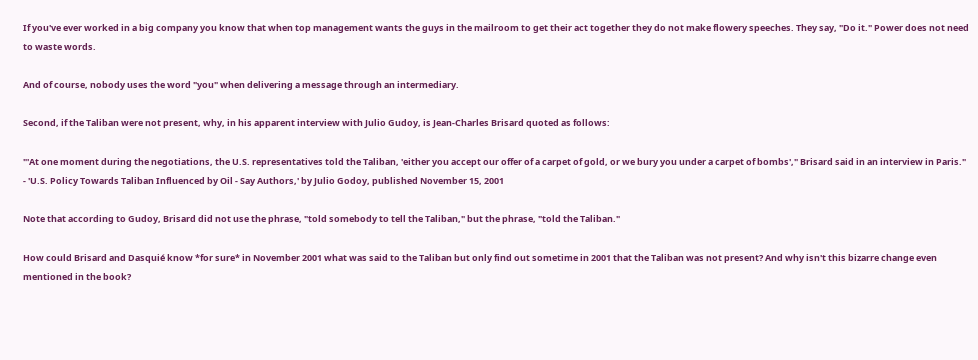If you've ever worked in a big company you know that when top management wants the guys in the mailroom to get their act together they do not make flowery speeches. They say, "Do it." Power does not need to waste words.

And of course, nobody uses the word "you" when delivering a message through an intermediary.

Second, if the Taliban were not present, why, in his apparent interview with Julio Gudoy, is Jean-Charles Brisard quoted as follows:

"'At one moment during the negotiations, the U.S. representatives told the Taliban, 'either you accept our offer of a carpet of gold, or we bury you under a carpet of bombs'," Brisard said in an interview in Paris."
- 'U.S. Policy Towards Taliban Influenced by Oil - Say Authors,' by Julio Godoy, published November 15, 2001

Note that according to Gudoy, Brisard did not use the phrase, "told somebody to tell the Taliban," but the phrase, "told the Taliban."

How could Brisard and Dasquié know *for sure* in November 2001 what was said to the Taliban but only find out sometime in 2001 that the Taliban was not present? And why isn't this bizarre change even mentioned in the book?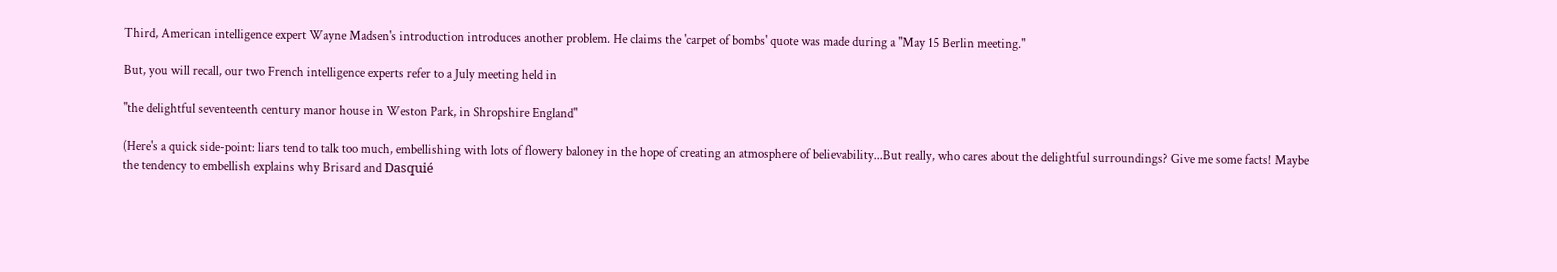Third, American intelligence expert Wayne Madsen's introduction introduces another problem. He claims the 'carpet of bombs' quote was made during a "May 15 Berlin meeting."

But, you will recall, our two French intelligence experts refer to a July meeting held in

"the delightful seventeenth century manor house in Weston Park, in Shropshire England"

(Here's a quick side-point: liars tend to talk too much, embellishing with lots of flowery baloney in the hope of creating an atmosphere of believability...But really, who cares about the delightful surroundings? Give me some facts! Maybe the tendency to embellish explains why Brisard and Dasquié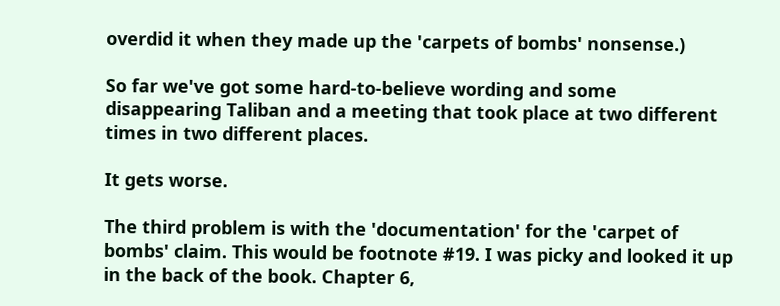overdid it when they made up the 'carpets of bombs' nonsense.)

So far we've got some hard-to-believe wording and some disappearing Taliban and a meeting that took place at two different times in two different places.

It gets worse.

The third problem is with the 'documentation' for the 'carpet of bombs' claim. This would be footnote #19. I was picky and looked it up in the back of the book. Chapter 6,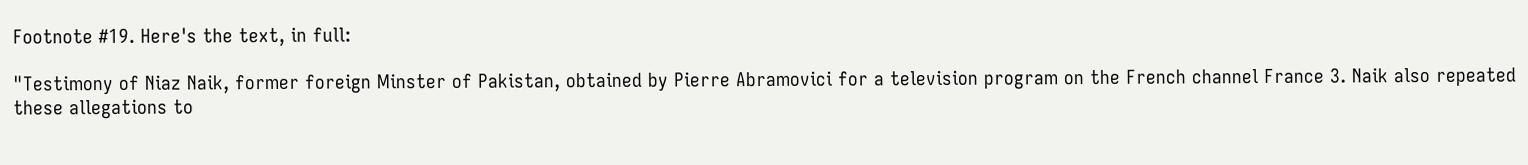Footnote #19. Here's the text, in full:

"Testimony of Niaz Naik, former foreign Minster of Pakistan, obtained by Pierre Abramovici for a television program on the French channel France 3. Naik also repeated these allegations to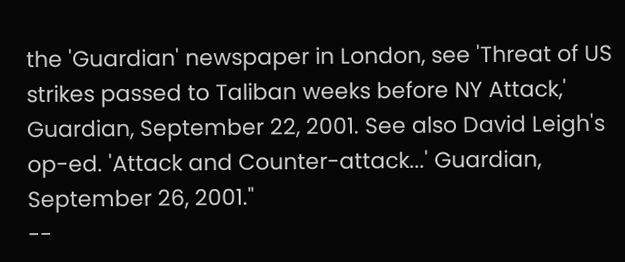the 'Guardian' newspaper in London, see 'Threat of US strikes passed to Taliban weeks before NY Attack,' Guardian, September 22, 2001. See also David Leigh's op-ed. 'Attack and Counter-attack...' Guardian, September 26, 2001."
--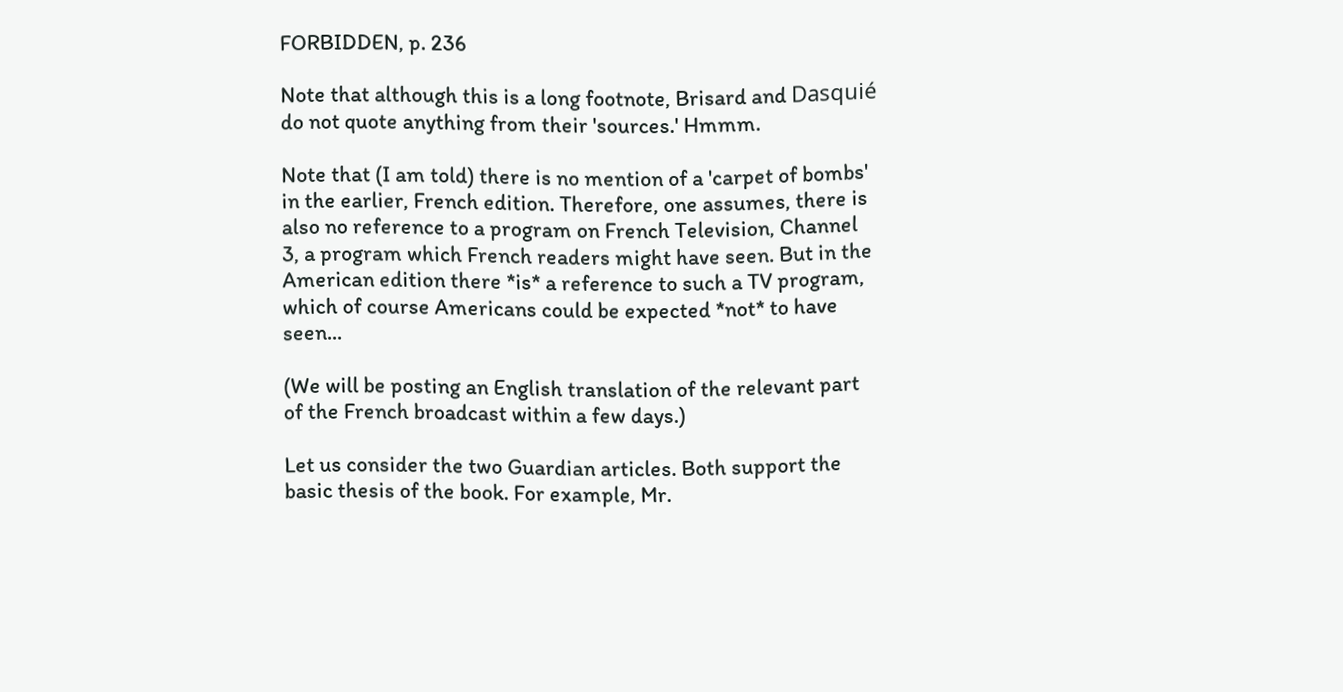FORBIDDEN, p. 236

Note that although this is a long footnote, Brisard and Dasquié do not quote anything from their 'sources.' Hmmm.

Note that (I am told) there is no mention of a 'carpet of bombs' in the earlier, French edition. Therefore, one assumes, there is also no reference to a program on French Television, Channel 3, a program which French readers might have seen. But in the American edition there *is* a reference to such a TV program, which of course Americans could be expected *not* to have seen...

(We will be posting an English translation of the relevant part of the French broadcast within a few days.)

Let us consider the two Guardian articles. Both support the basic thesis of the book. For example, Mr.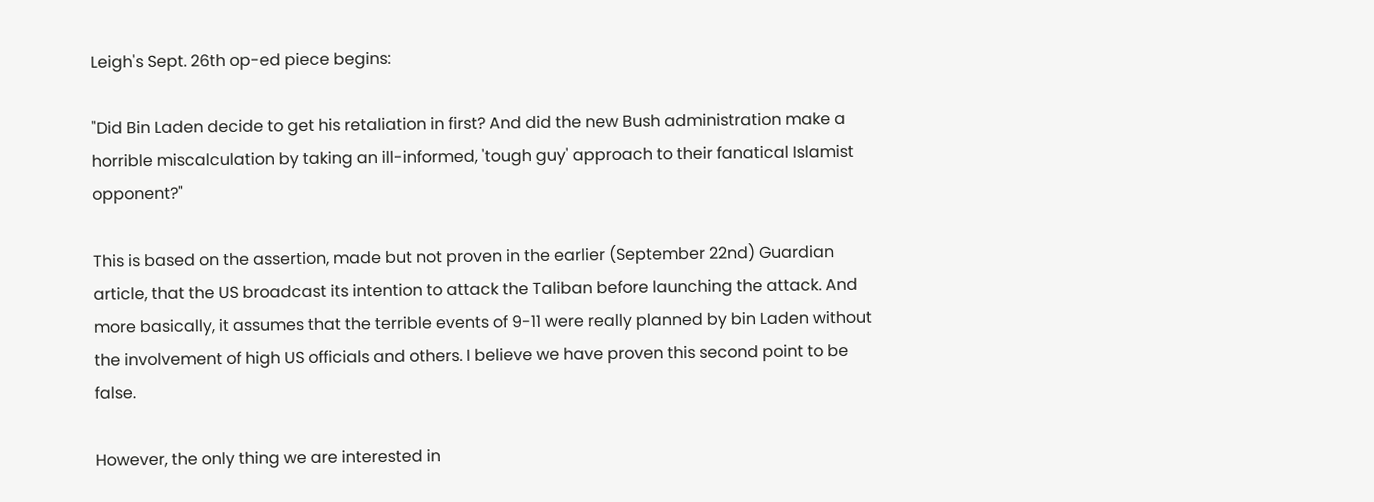Leigh's Sept. 26th op-ed piece begins:

"Did Bin Laden decide to get his retaliation in first? And did the new Bush administration make a horrible miscalculation by taking an ill-informed, 'tough guy' approach to their fanatical Islamist opponent?"

This is based on the assertion, made but not proven in the earlier (September 22nd) Guardian article, that the US broadcast its intention to attack the Taliban before launching the attack. And more basically, it assumes that the terrible events of 9-11 were really planned by bin Laden without the involvement of high US officials and others. I believe we have proven this second point to be false.

However, the only thing we are interested in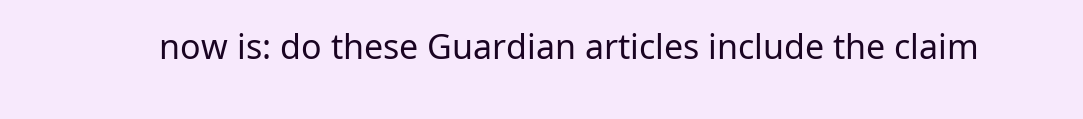now is: do these Guardian articles include the claim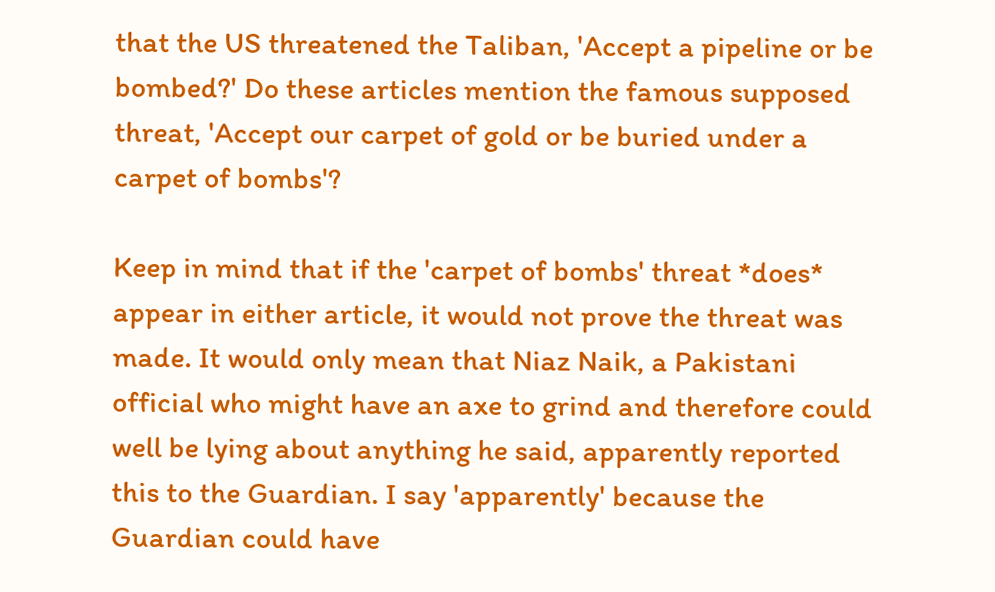that the US threatened the Taliban, 'Accept a pipeline or be bombed?' Do these articles mention the famous supposed threat, 'Accept our carpet of gold or be buried under a carpet of bombs'?

Keep in mind that if the 'carpet of bombs' threat *does* appear in either article, it would not prove the threat was made. It would only mean that Niaz Naik, a Pakistani official who might have an axe to grind and therefore could well be lying about anything he said, apparently reported this to the Guardian. I say 'apparently' because the Guardian could have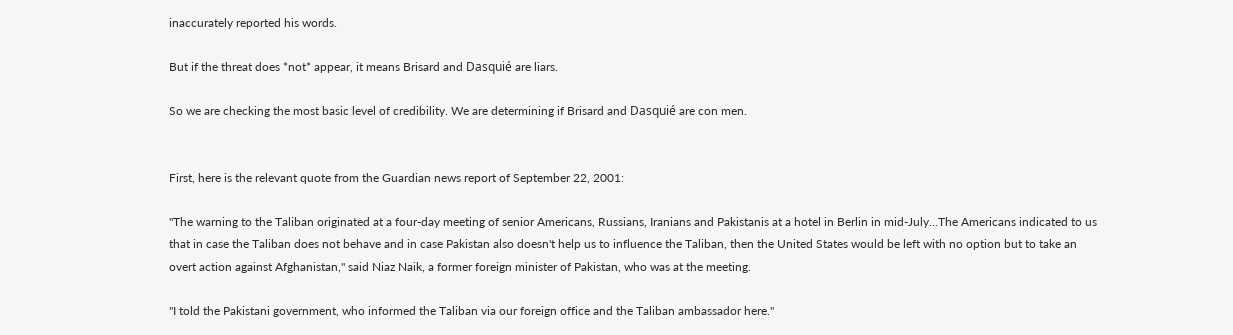inaccurately reported his words.

But if the threat does *not* appear, it means Brisard and Dasquié are liars.

So we are checking the most basic level of credibility. We are determining if Brisard and Dasquié are con men.


First, here is the relevant quote from the Guardian news report of September 22, 2001:

"The warning to the Taliban originated at a four-day meeting of senior Americans, Russians, Iranians and Pakistanis at a hotel in Berlin in mid-July...The Americans indicated to us that in case the Taliban does not behave and in case Pakistan also doesn't help us to influence the Taliban, then the United States would be left with no option but to take an overt action against Afghanistan," said Niaz Naik, a former foreign minister of Pakistan, who was at the meeting.

"I told the Pakistani government, who informed the Taliban via our foreign office and the Taliban ambassador here."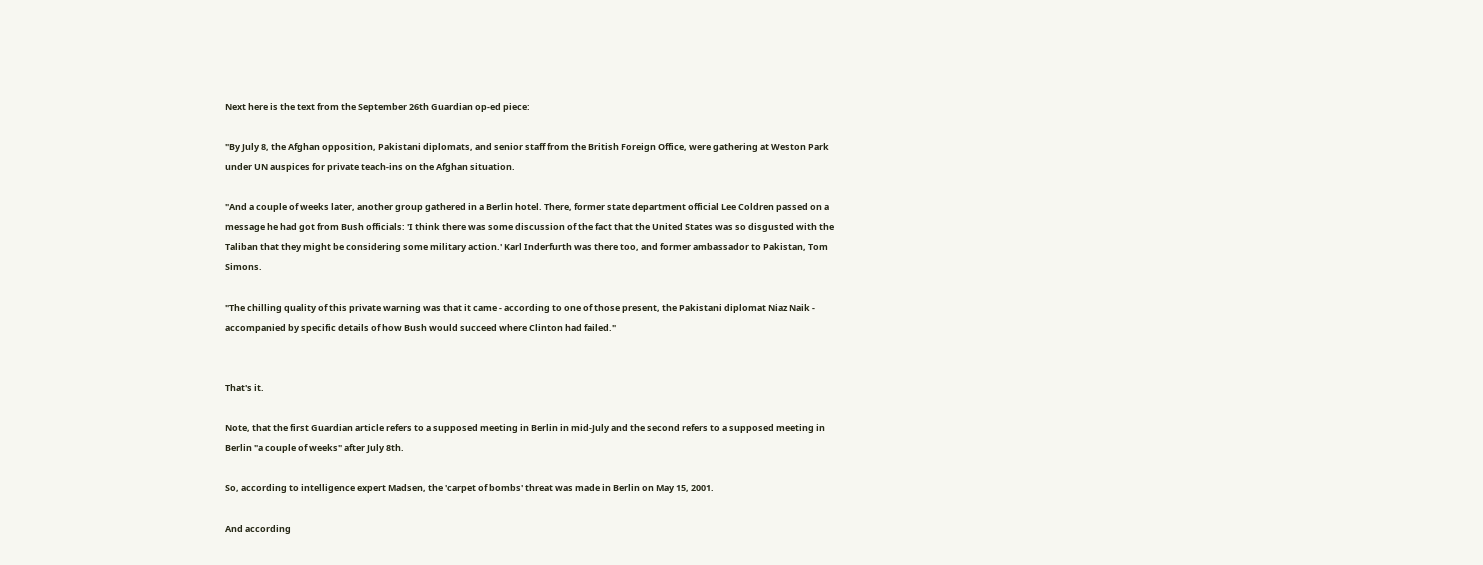Next here is the text from the September 26th Guardian op-ed piece:

"By July 8, the Afghan opposition, Pakistani diplomats, and senior staff from the British Foreign Office, were gathering at Weston Park under UN auspices for private teach-ins on the Afghan situation.

"And a couple of weeks later, another group gathered in a Berlin hotel. There, former state department official Lee Coldren passed on a message he had got from Bush officials: 'I think there was some discussion of the fact that the United States was so disgusted with the Taliban that they might be considering some military action.' Karl Inderfurth was there too, and former ambassador to Pakistan, Tom Simons.

"The chilling quality of this private warning was that it came - according to one of those present, the Pakistani diplomat Niaz Naik - accompanied by specific details of how Bush would succeed where Clinton had failed."


That's it.

Note, that the first Guardian article refers to a supposed meeting in Berlin in mid-July and the second refers to a supposed meeting in Berlin "a couple of weeks" after July 8th.

So, according to intelligence expert Madsen, the 'carpet of bombs' threat was made in Berlin on May 15, 2001.

And according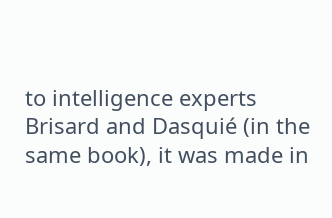to intelligence experts Brisard and Dasquié (in the same book), it was made in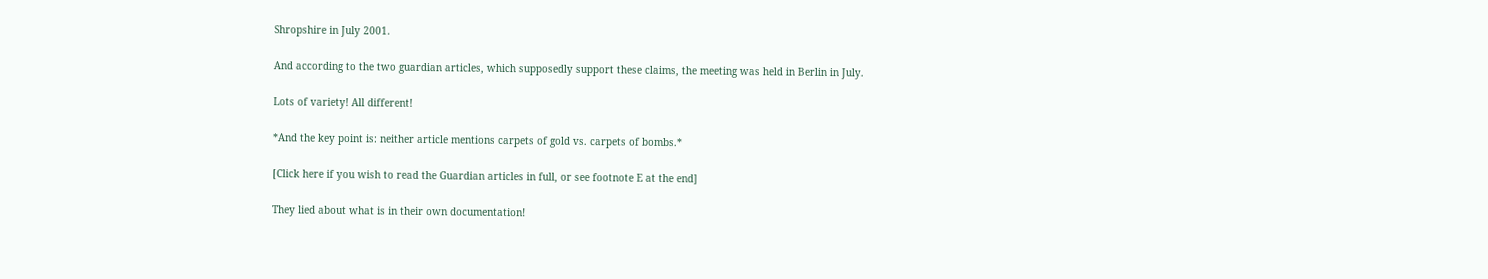Shropshire in July 2001.

And according to the two guardian articles, which supposedly support these claims, the meeting was held in Berlin in July.

Lots of variety! All different!

*And the key point is: neither article mentions carpets of gold vs. carpets of bombs.*

[Click here if you wish to read the Guardian articles in full, or see footnote E at the end]

They lied about what is in their own documentation!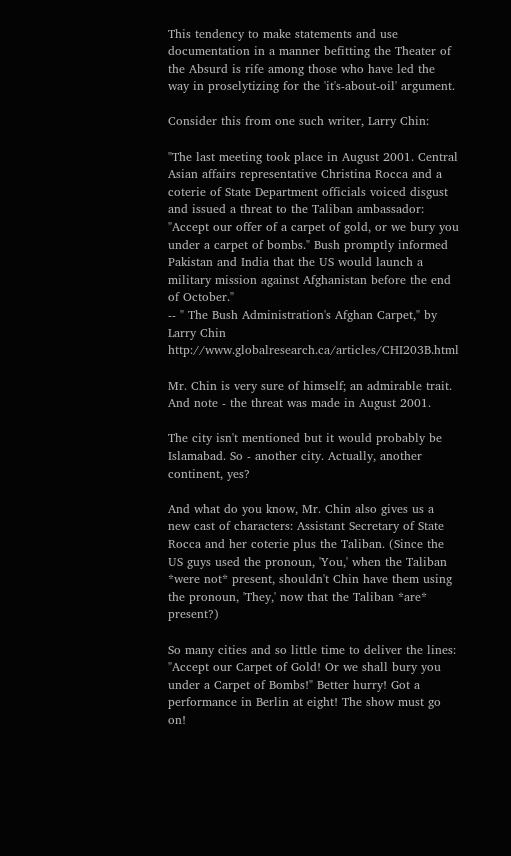This tendency to make statements and use documentation in a manner befitting the Theater of the Absurd is rife among those who have led the way in proselytizing for the 'it's-about-oil' argument.

Consider this from one such writer, Larry Chin:

"The last meeting took place in August 2001. Central Asian affairs representative Christina Rocca and a coterie of State Department officials voiced disgust and issued a threat to the Taliban ambassador: "Accept our offer of a carpet of gold, or we bury you under a carpet of bombs." Bush promptly informed Pakistan and India that the US would launch a military mission against Afghanistan before the end of October."
-- " The Bush Administration's Afghan Carpet," by Larry Chin http://www.globalresearch.ca/articles/CHI203B.html

Mr. Chin is very sure of himself; an admirable trait. And note - the threat was made in August 2001.

The city isn't mentioned but it would probably be Islamabad. So - another city. Actually, another continent, yes?

And what do you know, Mr. Chin also gives us a new cast of characters: Assistant Secretary of State Rocca and her coterie plus the Taliban. (Since the US guys used the pronoun, 'You,' when the Taliban *were not* present, shouldn't Chin have them using the pronoun, 'They,' now that the Taliban *are* present?)

So many cities and so little time to deliver the lines: "Accept our Carpet of Gold! Or we shall bury you under a Carpet of Bombs!" Better hurry! Got a performance in Berlin at eight! The show must go on!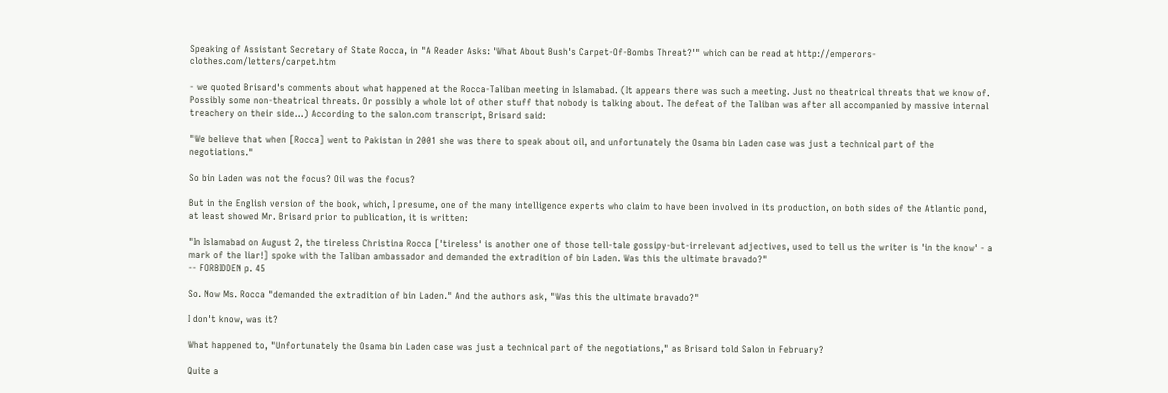Speaking of Assistant Secretary of State Rocca, in "A Reader Asks: 'What About Bush's Carpet-Of-Bombs Threat?'" which can be read at http://emperors-clothes.com/letters/carpet.htm

- we quoted Brisard's comments about what happened at the Rocca-Taliban meeting in Islamabad. (It appears there was such a meeting. Just no theatrical threats that we know of. Possibly some non-theatrical threats. Or possibly a whole lot of other stuff that nobody is talking about. The defeat of the Taliban was after all accompanied by massive internal treachery on their side...) According to the salon.com transcript, Brisard said:

"We believe that when [Rocca] went to Pakistan in 2001 she was there to speak about oil, and unfortunately the Osama bin Laden case was just a technical part of the negotiations."

So bin Laden was not the focus? Oil was the focus?

But in the English version of the book, which, I presume, one of the many intelligence experts who claim to have been involved in its production, on both sides of the Atlantic pond, at least showed Mr. Brisard prior to publication, it is written:

"In Islamabad on August 2, the tireless Christina Rocca ['tireless' is another one of those tell-tale gossipy-but-irrelevant adjectives, used to tell us the writer is 'in the know' - a mark of the liar!] spoke with the Taliban ambassador and demanded the extradition of bin Laden. Was this the ultimate bravado?"
-- FORBIDDEN p. 45

So. Now Ms. Rocca "demanded the extradition of bin Laden." And the authors ask, "Was this the ultimate bravado?"

I don't know, was it?

What happened to, "Unfortunately the Osama bin Laden case was just a technical part of the negotiations," as Brisard told Salon in February?

Quite a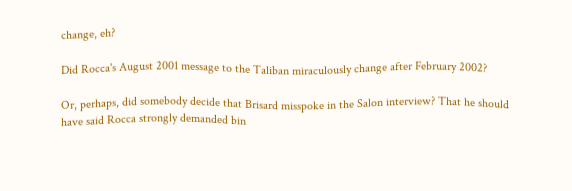change, eh?

Did Rocca's August 2001 message to the Taliban miraculously change after February 2002?

Or, perhaps, did somebody decide that Brisard misspoke in the Salon interview? That he should have said Rocca strongly demanded bin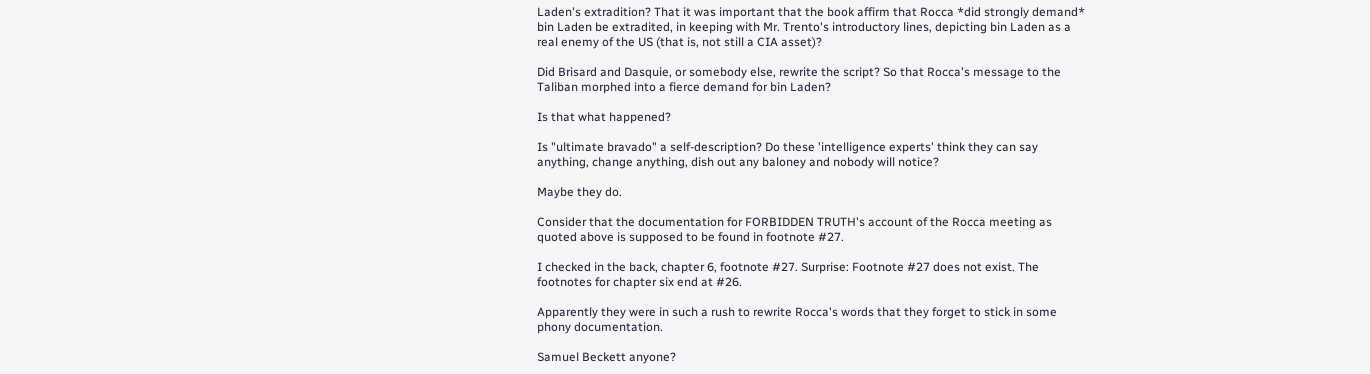Laden's extradition? That it was important that the book affirm that Rocca *did strongly demand* bin Laden be extradited, in keeping with Mr. Trento's introductory lines, depicting bin Laden as a real enemy of the US (that is, not still a CIA asset)?

Did Brisard and Dasquie, or somebody else, rewrite the script? So that Rocca's message to the Taliban morphed into a fierce demand for bin Laden?

Is that what happened?

Is "ultimate bravado" a self-description? Do these 'intelligence experts' think they can say anything, change anything, dish out any baloney and nobody will notice?

Maybe they do.

Consider that the documentation for FORBIDDEN TRUTH's account of the Rocca meeting as quoted above is supposed to be found in footnote #27.

I checked in the back, chapter 6, footnote #27. Surprise: Footnote #27 does not exist. The footnotes for chapter six end at #26.

Apparently they were in such a rush to rewrite Rocca's words that they forget to stick in some phony documentation.

Samuel Beckett anyone?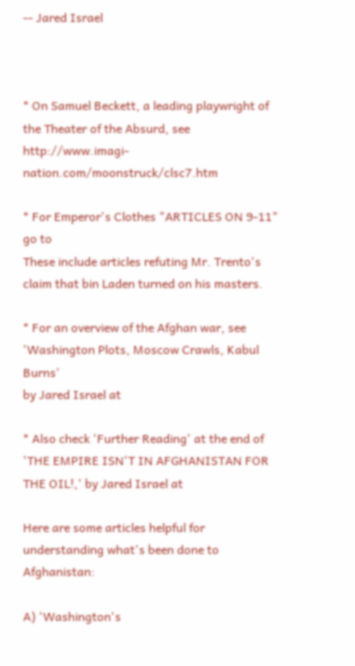-- Jared Israel



* On Samuel Beckett, a leading playwright of the Theater of the Absurd, see http://www.imagi-nation.com/moonstruck/clsc7.htm

* For Emperor's Clothes "ARTICLES ON 9-11" go to
These include articles refuting Mr. Trento's claim that bin Laden turned on his masters.

* For an overview of the Afghan war, see
'Washington Plots, Moscow Crawls, Kabul Burns'
by Jared Israel at

* Also check 'Further Reading' at the end of 'THE EMPIRE ISN'T IN AFGHANISTAN FOR THE OIL!,' by Jared Israel at

Here are some articles helpful for understanding what's been done to Afghanistan:

A) 'Washington's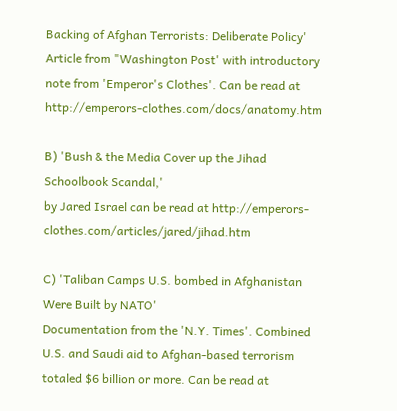Backing of Afghan Terrorists: Deliberate Policy' Article from "Washington Post' with introductory note from 'Emperor's Clothes'. Can be read at http://emperors-clothes.com/docs/anatomy.htm

B) 'Bush & the Media Cover up the Jihad Schoolbook Scandal,'
by Jared Israel can be read at http://emperors-clothes.com/articles/jared/jihad.htm

C) 'Taliban Camps U.S. bombed in Afghanistan Were Built by NATO'
Documentation from the 'N.Y. Times'. Combined U.S. and Saudi aid to Afghan-based terrorism totaled $6 billion or more. Can be read at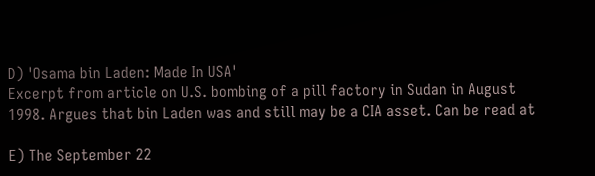D) 'Osama bin Laden: Made In USA'
Excerpt from article on U.S. bombing of a pill factory in Sudan in August 1998. Argues that bin Laden was and still may be a CIA asset. Can be read at

E) The September 22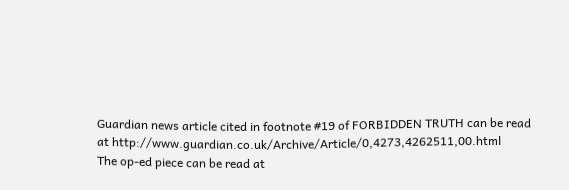Guardian news article cited in footnote #19 of FORBIDDEN TRUTH can be read at http://www.guardian.co.uk/Archive/Article/0,4273,4262511,00.html
The op-ed piece can be read at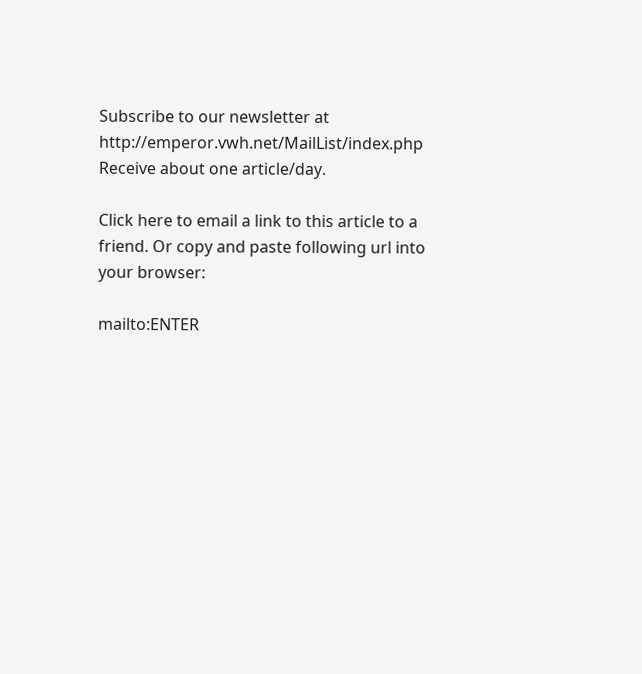Subscribe to our newsletter at http://emperor.vwh.net/MailList/index.php
Receive about one article/day.

Click here to email a link to this article to a friend. Or copy and paste following url into your browser:

mailto:ENTER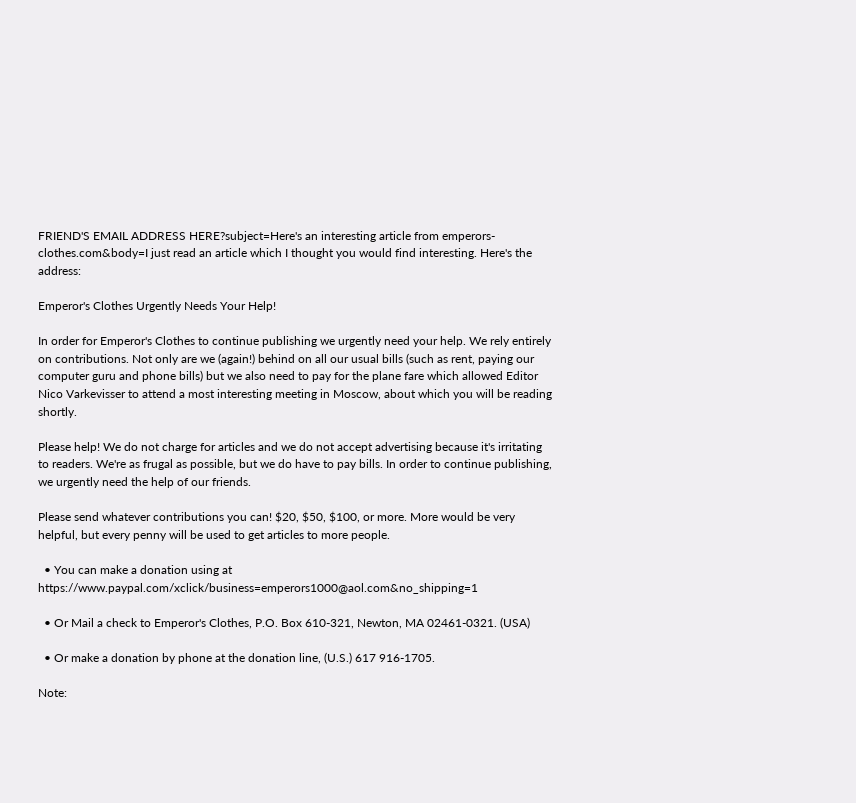FRIEND'S EMAIL ADDRESS HERE?subject=Here's an interesting article from emperors-clothes.com&body=I just read an article which I thought you would find interesting. Here's the address:

Emperor's Clothes Urgently Needs Your Help!

In order for Emperor's Clothes to continue publishing we urgently need your help. We rely entirely on contributions. Not only are we (again!) behind on all our usual bills (such as rent, paying our computer guru and phone bills) but we also need to pay for the plane fare which allowed Editor Nico Varkevisser to attend a most interesting meeting in Moscow, about which you will be reading shortly.

Please help! We do not charge for articles and we do not accept advertising because it's irritating to readers. We're as frugal as possible, but we do have to pay bills. In order to continue publishing, we urgently need the help of our friends.

Please send whatever contributions you can! $20, $50, $100, or more. More would be very helpful, but every penny will be used to get articles to more people.

  • You can make a donation using at https://www.paypal.com/xclick/business=emperors1000@aol.com&no_shipping=1

  • Or Mail a check to Emperor's Clothes, P.O. Box 610-321, Newton, MA 02461-0321. (USA)

  • Or make a donation by phone at the donation line, (U.S.) 617 916-1705.

Note: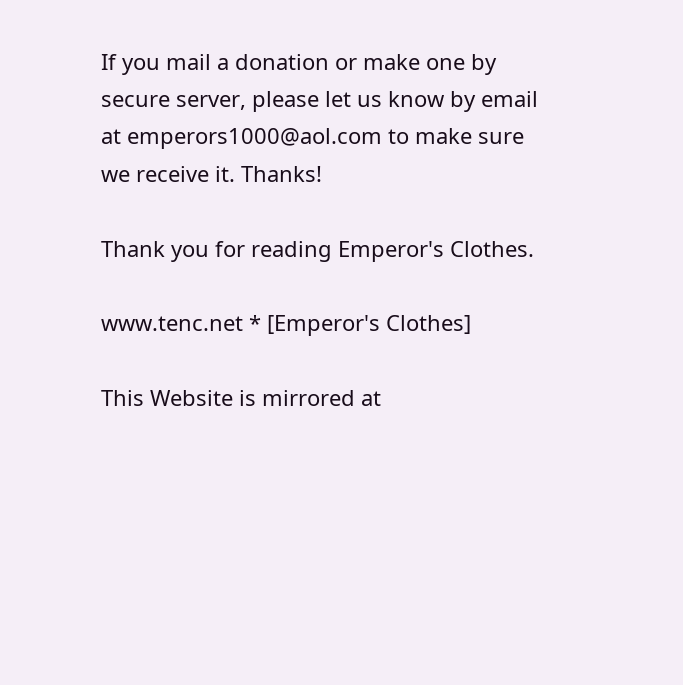If you mail a donation or make one by secure server, please let us know by email at emperors1000@aol.com to make sure we receive it. Thanks!

Thank you for reading Emperor's Clothes.

www.tenc.net * [Emperor's Clothes]

This Website is mirrored at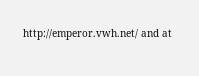http://emperor.vwh.net/ and at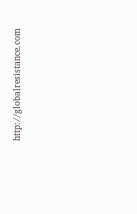http://globalresistance.com